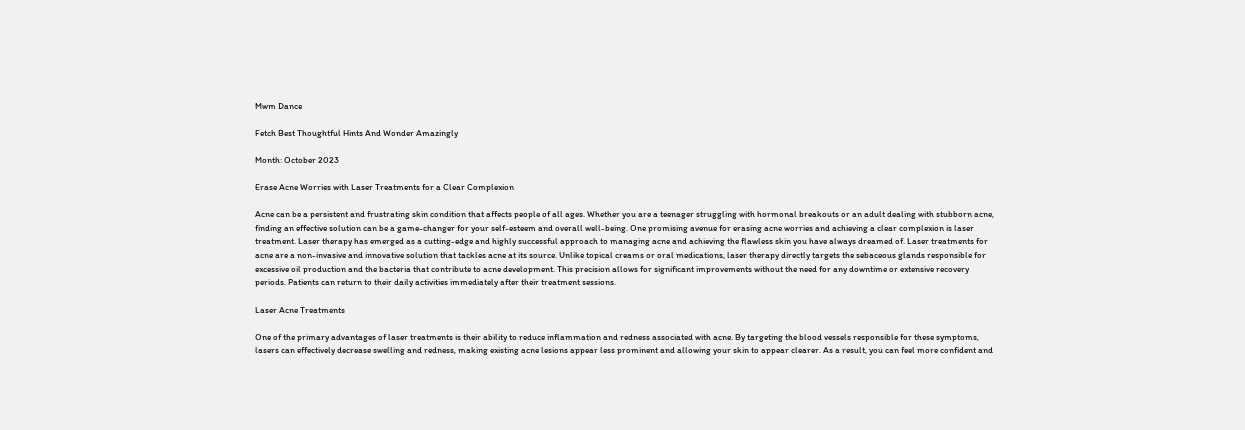Mwm Dance

Fetch Best Thoughtful Hints And Wonder Amazingly

Month: October 2023

Erase Acne Worries with Laser Treatments for a Clear Complexion

Acne can be a persistent and frustrating skin condition that affects people of all ages. Whether you are a teenager struggling with hormonal breakouts or an adult dealing with stubborn acne, finding an effective solution can be a game-changer for your self-esteem and overall well-being. One promising avenue for erasing acne worries and achieving a clear complexion is laser treatment. Laser therapy has emerged as a cutting-edge and highly successful approach to managing acne and achieving the flawless skin you have always dreamed of. Laser treatments for acne are a non-invasive and innovative solution that tackles acne at its source. Unlike topical creams or oral medications, laser therapy directly targets the sebaceous glands responsible for excessive oil production and the bacteria that contribute to acne development. This precision allows for significant improvements without the need for any downtime or extensive recovery periods. Patients can return to their daily activities immediately after their treatment sessions.

Laser Acne Treatments

One of the primary advantages of laser treatments is their ability to reduce inflammation and redness associated with acne. By targeting the blood vessels responsible for these symptoms, lasers can effectively decrease swelling and redness, making existing acne lesions appear less prominent and allowing your skin to appear clearer. As a result, you can feel more confident and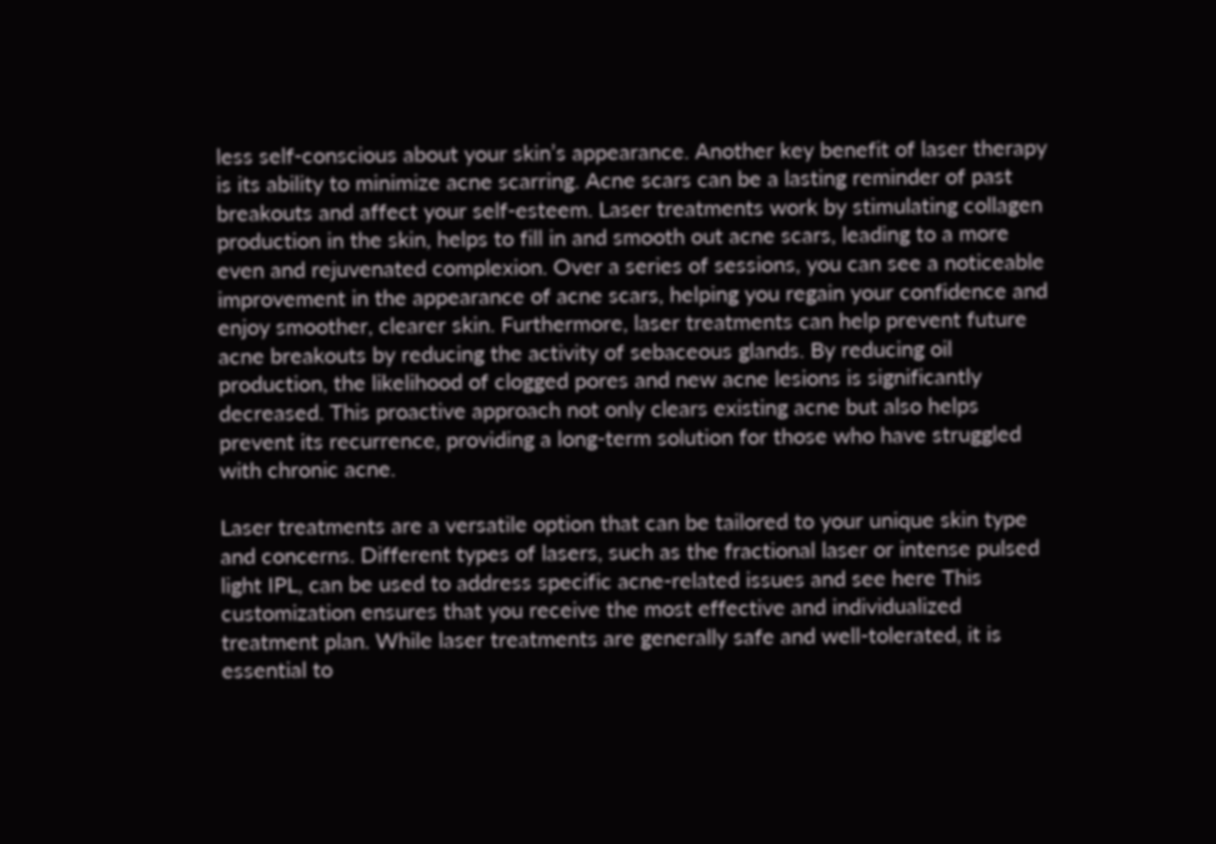less self-conscious about your skin’s appearance. Another key benefit of laser therapy is its ability to minimize acne scarring. Acne scars can be a lasting reminder of past breakouts and affect your self-esteem. Laser treatments work by stimulating collagen production in the skin, helps to fill in and smooth out acne scars, leading to a more even and rejuvenated complexion. Over a series of sessions, you can see a noticeable improvement in the appearance of acne scars, helping you regain your confidence and enjoy smoother, clearer skin. Furthermore, laser treatments can help prevent future acne breakouts by reducing the activity of sebaceous glands. By reducing oil production, the likelihood of clogged pores and new acne lesions is significantly decreased. This proactive approach not only clears existing acne but also helps prevent its recurrence, providing a long-term solution for those who have struggled with chronic acne.

Laser treatments are a versatile option that can be tailored to your unique skin type and concerns. Different types of lasers, such as the fractional laser or intense pulsed light IPL, can be used to address specific acne-related issues and see here This customization ensures that you receive the most effective and individualized treatment plan. While laser treatments are generally safe and well-tolerated, it is essential to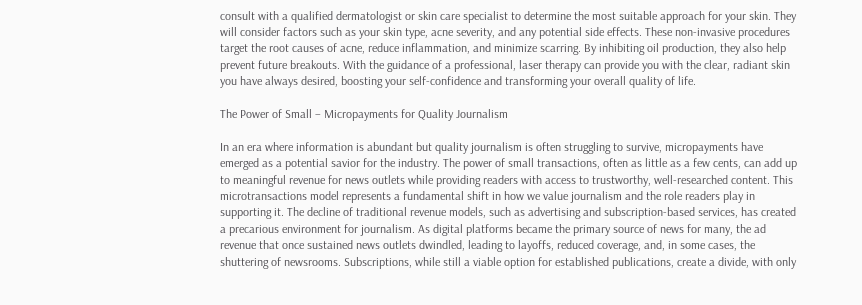consult with a qualified dermatologist or skin care specialist to determine the most suitable approach for your skin. They will consider factors such as your skin type, acne severity, and any potential side effects. These non-invasive procedures target the root causes of acne, reduce inflammation, and minimize scarring. By inhibiting oil production, they also help prevent future breakouts. With the guidance of a professional, laser therapy can provide you with the clear, radiant skin you have always desired, boosting your self-confidence and transforming your overall quality of life.

The Power of Small – Micropayments for Quality Journalism

In an era where information is abundant but quality journalism is often struggling to survive, micropayments have emerged as a potential savior for the industry. The power of small transactions, often as little as a few cents, can add up to meaningful revenue for news outlets while providing readers with access to trustworthy, well-researched content. This microtransactions model represents a fundamental shift in how we value journalism and the role readers play in supporting it. The decline of traditional revenue models, such as advertising and subscription-based services, has created a precarious environment for journalism. As digital platforms became the primary source of news for many, the ad revenue that once sustained news outlets dwindled, leading to layoffs, reduced coverage, and, in some cases, the shuttering of newsrooms. Subscriptions, while still a viable option for established publications, create a divide, with only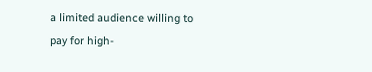a limited audience willing to pay for high-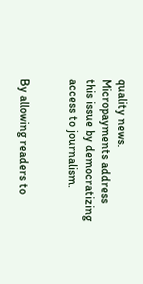quality news. Micropayments address this issue by democratizing access to journalism.


By allowing readers to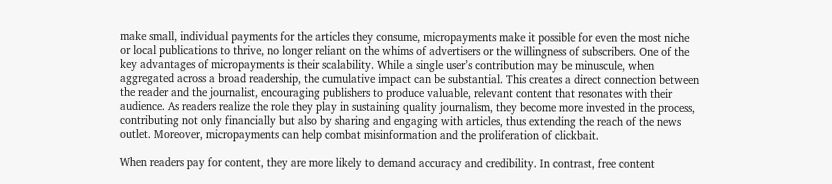make small, individual payments for the articles they consume, micropayments make it possible for even the most niche or local publications to thrive, no longer reliant on the whims of advertisers or the willingness of subscribers. One of the key advantages of micropayments is their scalability. While a single user’s contribution may be minuscule, when aggregated across a broad readership, the cumulative impact can be substantial. This creates a direct connection between the reader and the journalist, encouraging publishers to produce valuable, relevant content that resonates with their audience. As readers realize the role they play in sustaining quality journalism, they become more invested in the process, contributing not only financially but also by sharing and engaging with articles, thus extending the reach of the news outlet. Moreover, micropayments can help combat misinformation and the proliferation of clickbait.

When readers pay for content, they are more likely to demand accuracy and credibility. In contrast, free content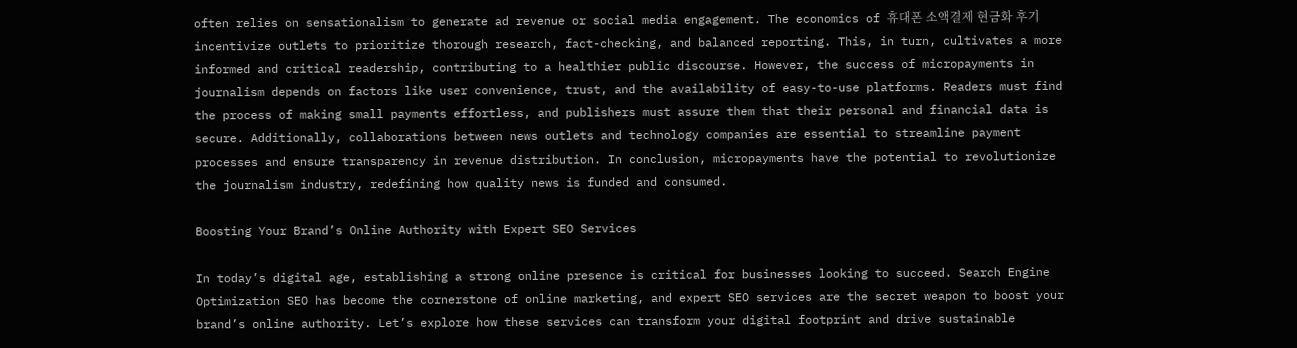often relies on sensationalism to generate ad revenue or social media engagement. The economics of 휴대폰 소액결제 현금화 후기 incentivize outlets to prioritize thorough research, fact-checking, and balanced reporting. This, in turn, cultivates a more informed and critical readership, contributing to a healthier public discourse. However, the success of micropayments in journalism depends on factors like user convenience, trust, and the availability of easy-to-use platforms. Readers must find the process of making small payments effortless, and publishers must assure them that their personal and financial data is secure. Additionally, collaborations between news outlets and technology companies are essential to streamline payment processes and ensure transparency in revenue distribution. In conclusion, micropayments have the potential to revolutionize the journalism industry, redefining how quality news is funded and consumed.

Boosting Your Brand’s Online Authority with Expert SEO Services

In today’s digital age, establishing a strong online presence is critical for businesses looking to succeed. Search Engine Optimization SEO has become the cornerstone of online marketing, and expert SEO services are the secret weapon to boost your brand’s online authority. Let’s explore how these services can transform your digital footprint and drive sustainable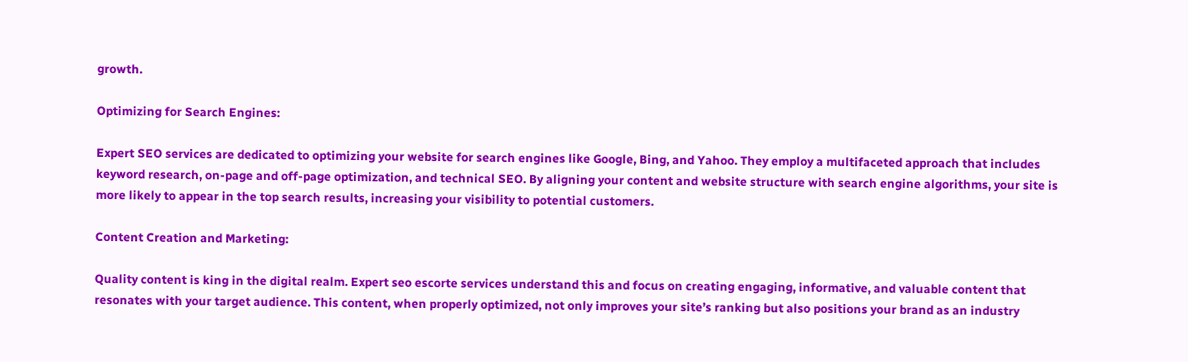growth.

Optimizing for Search Engines:

Expert SEO services are dedicated to optimizing your website for search engines like Google, Bing, and Yahoo. They employ a multifaceted approach that includes keyword research, on-page and off-page optimization, and technical SEO. By aligning your content and website structure with search engine algorithms, your site is more likely to appear in the top search results, increasing your visibility to potential customers.

Content Creation and Marketing:

Quality content is king in the digital realm. Expert seo escorte services understand this and focus on creating engaging, informative, and valuable content that resonates with your target audience. This content, when properly optimized, not only improves your site’s ranking but also positions your brand as an industry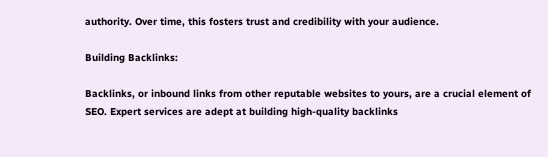authority. Over time, this fosters trust and credibility with your audience.

Building Backlinks:

Backlinks, or inbound links from other reputable websites to yours, are a crucial element of SEO. Expert services are adept at building high-quality backlinks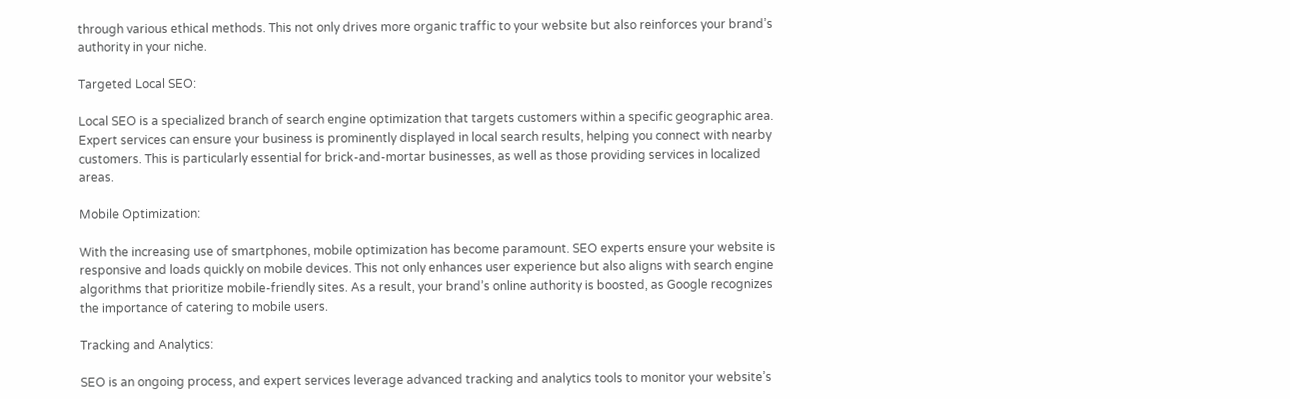through various ethical methods. This not only drives more organic traffic to your website but also reinforces your brand’s authority in your niche.

Targeted Local SEO:

Local SEO is a specialized branch of search engine optimization that targets customers within a specific geographic area. Expert services can ensure your business is prominently displayed in local search results, helping you connect with nearby customers. This is particularly essential for brick-and-mortar businesses, as well as those providing services in localized areas.

Mobile Optimization:

With the increasing use of smartphones, mobile optimization has become paramount. SEO experts ensure your website is responsive and loads quickly on mobile devices. This not only enhances user experience but also aligns with search engine algorithms that prioritize mobile-friendly sites. As a result, your brand’s online authority is boosted, as Google recognizes the importance of catering to mobile users.

Tracking and Analytics:

SEO is an ongoing process, and expert services leverage advanced tracking and analytics tools to monitor your website’s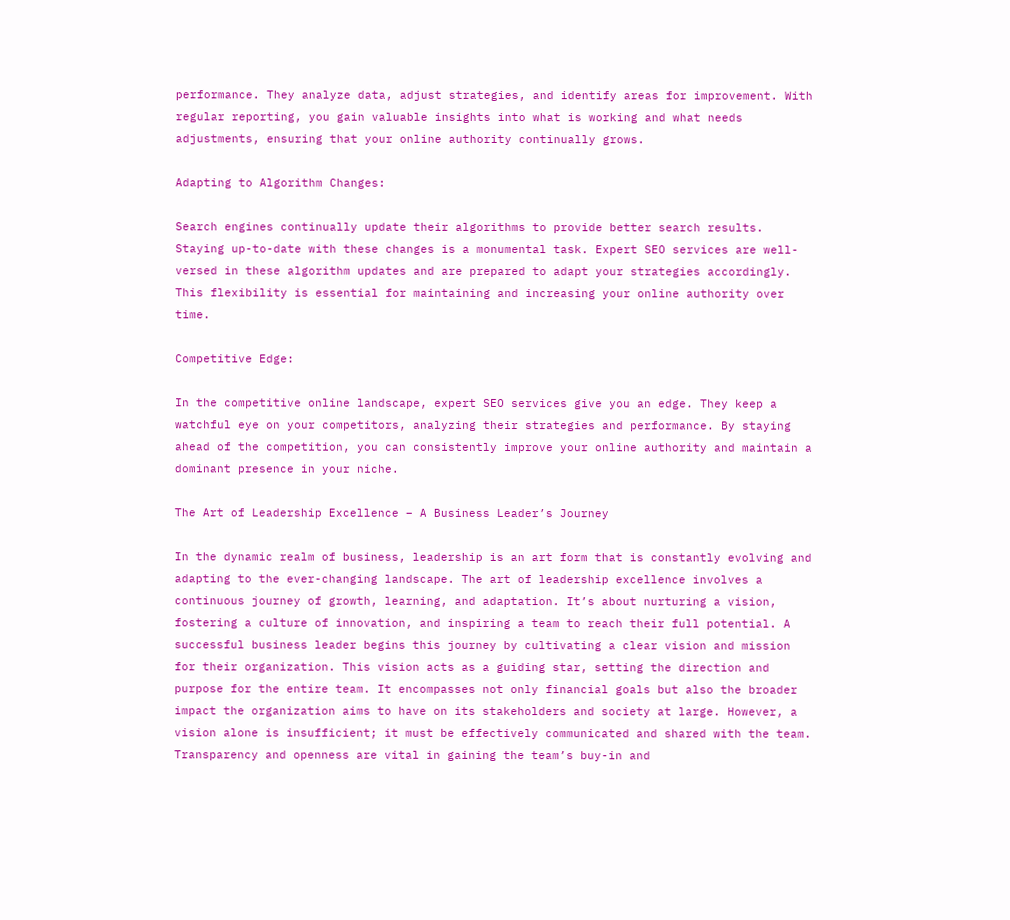performance. They analyze data, adjust strategies, and identify areas for improvement. With regular reporting, you gain valuable insights into what is working and what needs adjustments, ensuring that your online authority continually grows.

Adapting to Algorithm Changes:

Search engines continually update their algorithms to provide better search results. Staying up-to-date with these changes is a monumental task. Expert SEO services are well-versed in these algorithm updates and are prepared to adapt your strategies accordingly. This flexibility is essential for maintaining and increasing your online authority over time.

Competitive Edge:

In the competitive online landscape, expert SEO services give you an edge. They keep a watchful eye on your competitors, analyzing their strategies and performance. By staying ahead of the competition, you can consistently improve your online authority and maintain a dominant presence in your niche.

The Art of Leadership Excellence – A Business Leader’s Journey

In the dynamic realm of business, leadership is an art form that is constantly evolving and adapting to the ever-changing landscape. The art of leadership excellence involves a continuous journey of growth, learning, and adaptation. It’s about nurturing a vision, fostering a culture of innovation, and inspiring a team to reach their full potential. A successful business leader begins this journey by cultivating a clear vision and mission for their organization. This vision acts as a guiding star, setting the direction and purpose for the entire team. It encompasses not only financial goals but also the broader impact the organization aims to have on its stakeholders and society at large. However, a vision alone is insufficient; it must be effectively communicated and shared with the team. Transparency and openness are vital in gaining the team’s buy-in and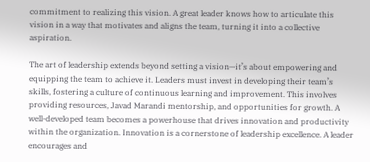commitment to realizing this vision. A great leader knows how to articulate this vision in a way that motivates and aligns the team, turning it into a collective aspiration.

The art of leadership extends beyond setting a vision—it’s about empowering and equipping the team to achieve it. Leaders must invest in developing their team’s skills, fostering a culture of continuous learning and improvement. This involves providing resources, Javad Marandi mentorship, and opportunities for growth. A well-developed team becomes a powerhouse that drives innovation and productivity within the organization. Innovation is a cornerstone of leadership excellence. A leader encourages and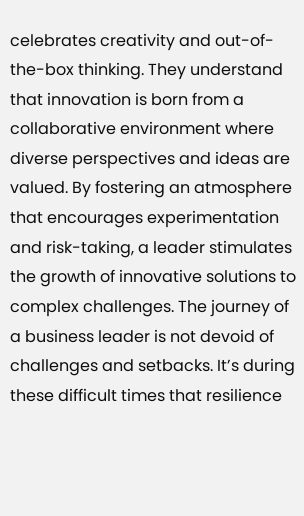celebrates creativity and out-of-the-box thinking. They understand that innovation is born from a collaborative environment where diverse perspectives and ideas are valued. By fostering an atmosphere that encourages experimentation and risk-taking, a leader stimulates the growth of innovative solutions to complex challenges. The journey of a business leader is not devoid of challenges and setbacks. It’s during these difficult times that resilience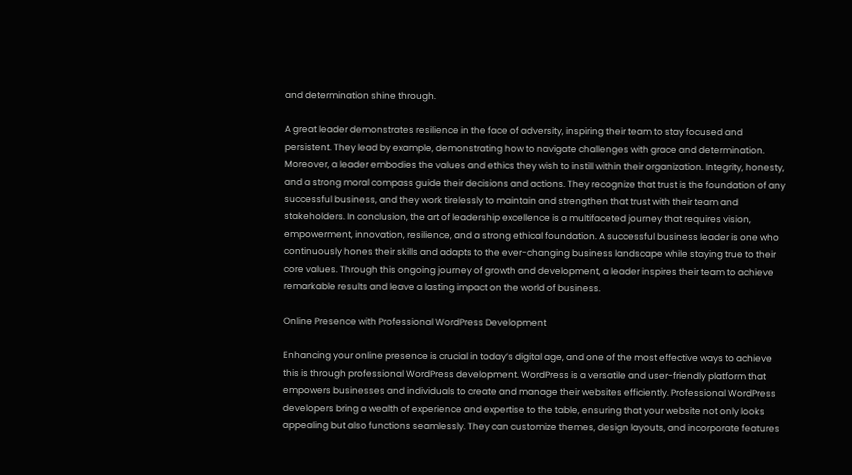and determination shine through.

A great leader demonstrates resilience in the face of adversity, inspiring their team to stay focused and persistent. They lead by example, demonstrating how to navigate challenges with grace and determination. Moreover, a leader embodies the values and ethics they wish to instill within their organization. Integrity, honesty, and a strong moral compass guide their decisions and actions. They recognize that trust is the foundation of any successful business, and they work tirelessly to maintain and strengthen that trust with their team and stakeholders. In conclusion, the art of leadership excellence is a multifaceted journey that requires vision, empowerment, innovation, resilience, and a strong ethical foundation. A successful business leader is one who continuously hones their skills and adapts to the ever-changing business landscape while staying true to their core values. Through this ongoing journey of growth and development, a leader inspires their team to achieve remarkable results and leave a lasting impact on the world of business.

Online Presence with Professional WordPress Development

Enhancing your online presence is crucial in today’s digital age, and one of the most effective ways to achieve this is through professional WordPress development. WordPress is a versatile and user-friendly platform that empowers businesses and individuals to create and manage their websites efficiently. Professional WordPress developers bring a wealth of experience and expertise to the table, ensuring that your website not only looks appealing but also functions seamlessly. They can customize themes, design layouts, and incorporate features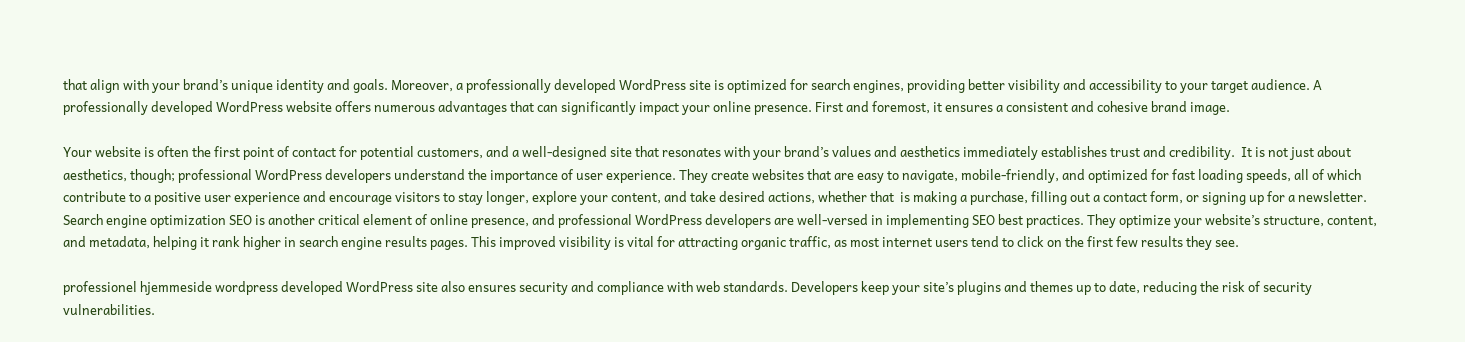that align with your brand’s unique identity and goals. Moreover, a professionally developed WordPress site is optimized for search engines, providing better visibility and accessibility to your target audience. A professionally developed WordPress website offers numerous advantages that can significantly impact your online presence. First and foremost, it ensures a consistent and cohesive brand image.

Your website is often the first point of contact for potential customers, and a well-designed site that resonates with your brand’s values and aesthetics immediately establishes trust and credibility.  It is not just about aesthetics, though; professional WordPress developers understand the importance of user experience. They create websites that are easy to navigate, mobile-friendly, and optimized for fast loading speeds, all of which contribute to a positive user experience and encourage visitors to stay longer, explore your content, and take desired actions, whether that  is making a purchase, filling out a contact form, or signing up for a newsletter. Search engine optimization SEO is another critical element of online presence, and professional WordPress developers are well-versed in implementing SEO best practices. They optimize your website’s structure, content, and metadata, helping it rank higher in search engine results pages. This improved visibility is vital for attracting organic traffic, as most internet users tend to click on the first few results they see.

professionel hjemmeside wordpress developed WordPress site also ensures security and compliance with web standards. Developers keep your site’s plugins and themes up to date, reducing the risk of security vulnerabilities.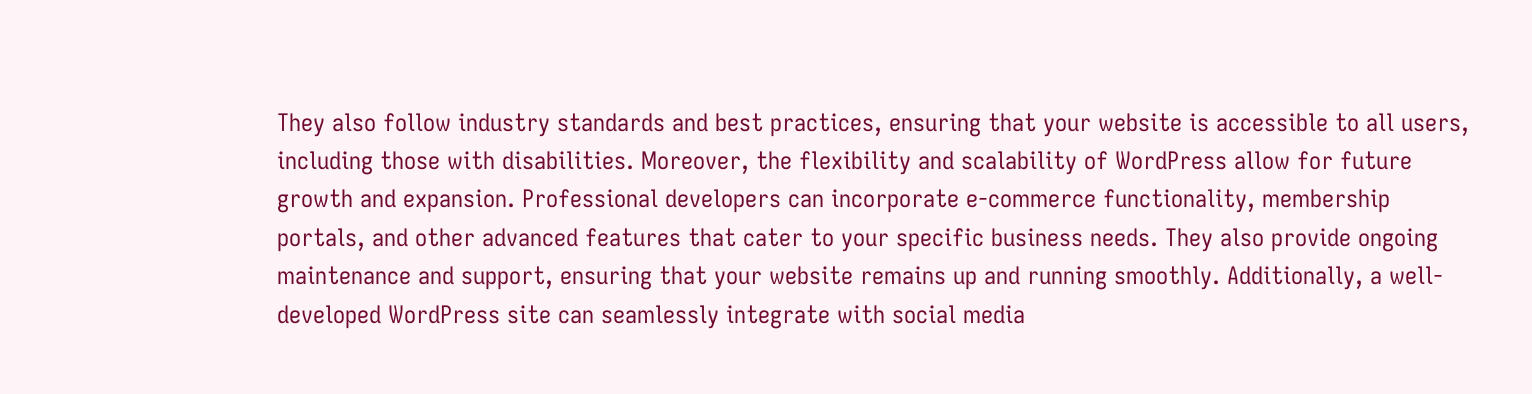They also follow industry standards and best practices, ensuring that your website is accessible to all users, including those with disabilities. Moreover, the flexibility and scalability of WordPress allow for future growth and expansion. Professional developers can incorporate e-commerce functionality, membership portals, and other advanced features that cater to your specific business needs. They also provide ongoing maintenance and support, ensuring that your website remains up and running smoothly. Additionally, a well-developed WordPress site can seamlessly integrate with social media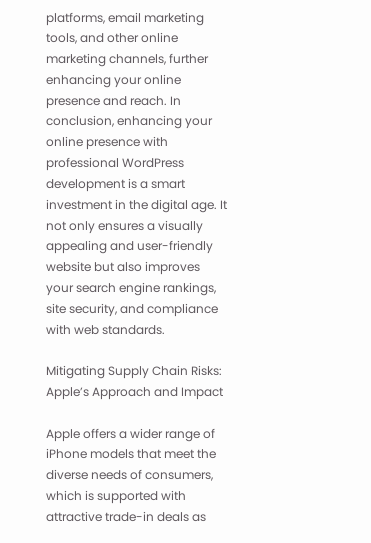platforms, email marketing tools, and other online marketing channels, further enhancing your online presence and reach. In conclusion, enhancing your online presence with professional WordPress development is a smart investment in the digital age. It not only ensures a visually appealing and user-friendly website but also improves your search engine rankings, site security, and compliance with web standards.

Mitigating Supply Chain Risks: Apple’s Approach and Impact

Apple offers a wider range of iPhone models that meet the diverse needs of consumers, which is supported with attractive trade-in deals as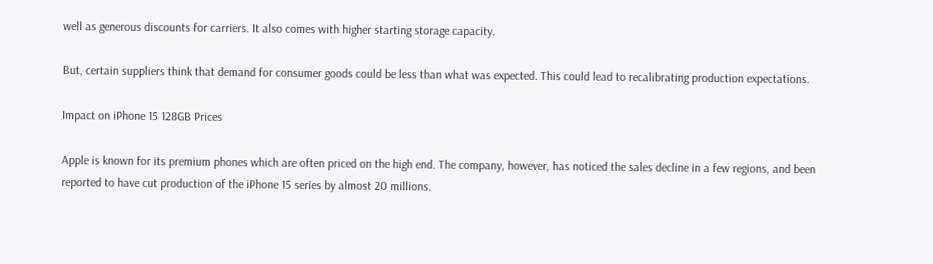well as generous discounts for carriers. It also comes with higher starting storage capacity.

But, certain suppliers think that demand for consumer goods could be less than what was expected. This could lead to recalibrating production expectations.

Impact on iPhone 15 128GB Prices

Apple is known for its premium phones which are often priced on the high end. The company, however, has noticed the sales decline in a few regions, and been reported to have cut production of the iPhone 15 series by almost 20 millions.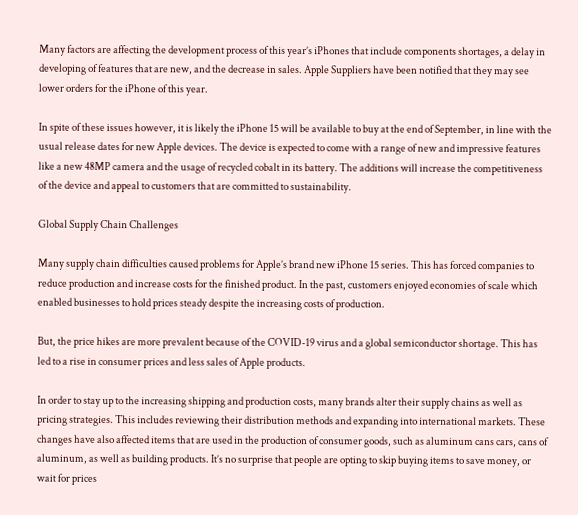Many factors are affecting the development process of this year’s iPhones that include components shortages, a delay in developing of features that are new, and the decrease in sales. Apple Suppliers have been notified that they may see lower orders for the iPhone of this year.

In spite of these issues however, it is likely the iPhone 15 will be available to buy at the end of September, in line with the usual release dates for new Apple devices. The device is expected to come with a range of new and impressive features like a new 48MP camera and the usage of recycled cobalt in its battery. The additions will increase the competitiveness of the device and appeal to customers that are committed to sustainability.

Global Supply Chain Challenges

Many supply chain difficulties caused problems for Apple’s brand new iPhone 15 series. This has forced companies to reduce production and increase costs for the finished product. In the past, customers enjoyed economies of scale which enabled businesses to hold prices steady despite the increasing costs of production.

But, the price hikes are more prevalent because of the COVID-19 virus and a global semiconductor shortage. This has led to a rise in consumer prices and less sales of Apple products.

In order to stay up to the increasing shipping and production costs, many brands alter their supply chains as well as pricing strategies. This includes reviewing their distribution methods and expanding into international markets. These changes have also affected items that are used in the production of consumer goods, such as aluminum cans cars, cans of aluminum, as well as building products. It’s no surprise that people are opting to skip buying items to save money, or wait for prices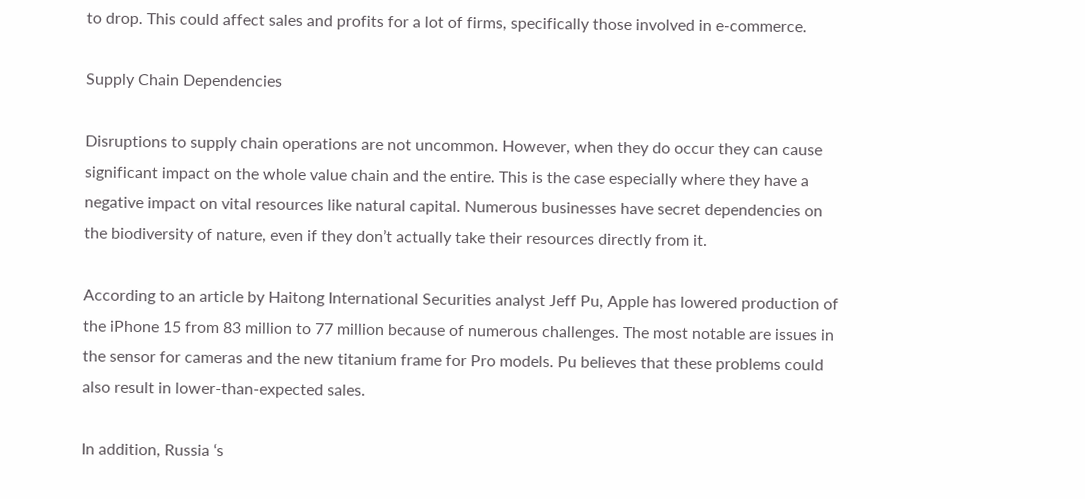to drop. This could affect sales and profits for a lot of firms, specifically those involved in e-commerce.

Supply Chain Dependencies

Disruptions to supply chain operations are not uncommon. However, when they do occur they can cause significant impact on the whole value chain and the entire. This is the case especially where they have a negative impact on vital resources like natural capital. Numerous businesses have secret dependencies on the biodiversity of nature, even if they don’t actually take their resources directly from it.

According to an article by Haitong International Securities analyst Jeff Pu, Apple has lowered production of the iPhone 15 from 83 million to 77 million because of numerous challenges. The most notable are issues in the sensor for cameras and the new titanium frame for Pro models. Pu believes that these problems could also result in lower-than-expected sales.

In addition, Russia ‘s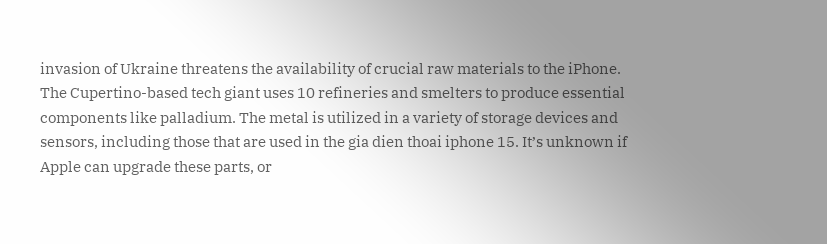invasion of Ukraine threatens the availability of crucial raw materials to the iPhone. The Cupertino-based tech giant uses 10 refineries and smelters to produce essential components like palladium. The metal is utilized in a variety of storage devices and sensors, including those that are used in the gia dien thoai iphone 15. It’s unknown if Apple can upgrade these parts, or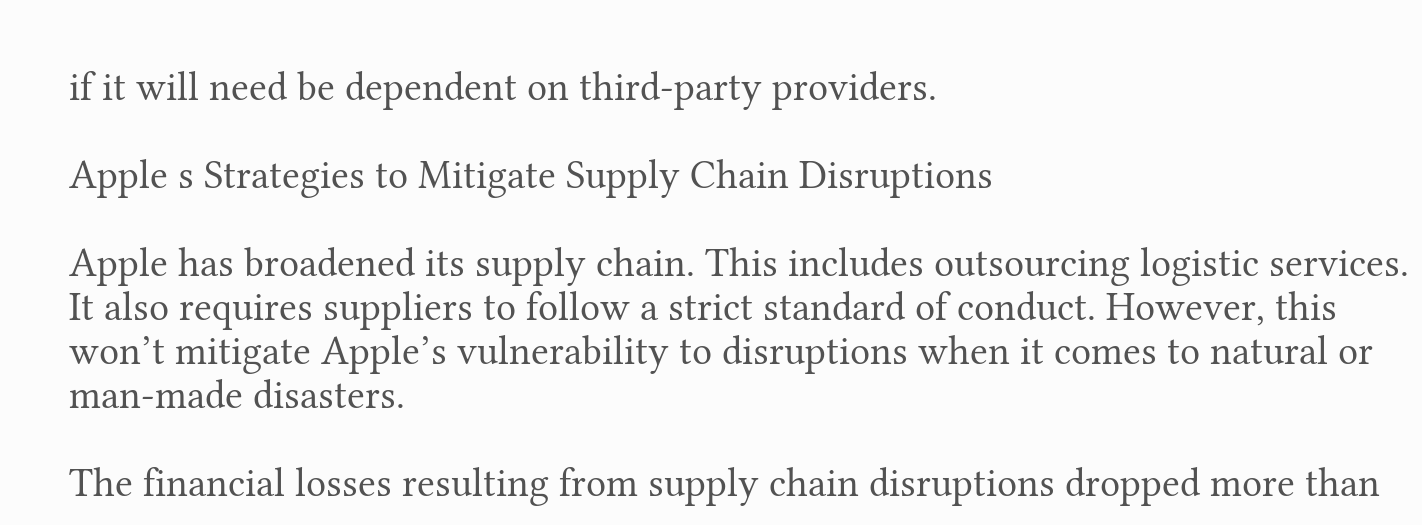if it will need be dependent on third-party providers.

Apple s Strategies to Mitigate Supply Chain Disruptions

Apple has broadened its supply chain. This includes outsourcing logistic services. It also requires suppliers to follow a strict standard of conduct. However, this won’t mitigate Apple’s vulnerability to disruptions when it comes to natural or man-made disasters.

The financial losses resulting from supply chain disruptions dropped more than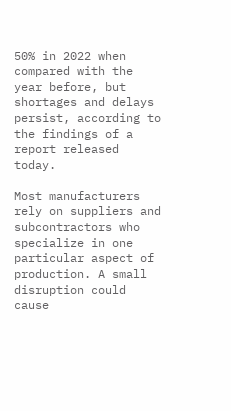50% in 2022 when compared with the year before, but shortages and delays persist, according to the findings of a report released today.

Most manufacturers rely on suppliers and subcontractors who specialize in one particular aspect of production. A small disruption could cause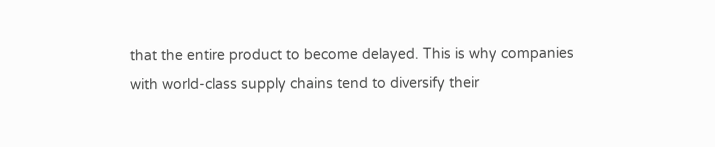that the entire product to become delayed. This is why companies with world-class supply chains tend to diversify their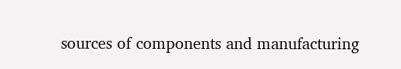sources of components and manufacturing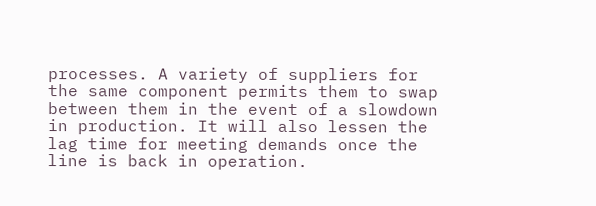processes. A variety of suppliers for the same component permits them to swap between them in the event of a slowdown in production. It will also lessen the lag time for meeting demands once the line is back in operation.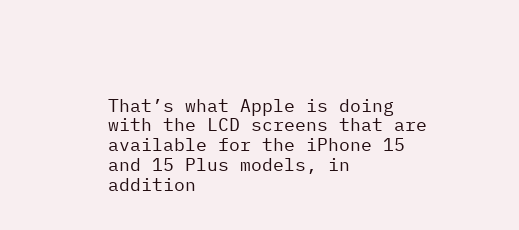That’s what Apple is doing with the LCD screens that are available for the iPhone 15 and 15 Plus models, in addition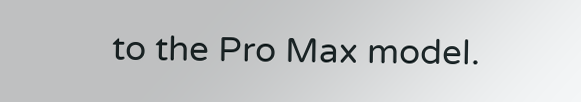to the Pro Max model.